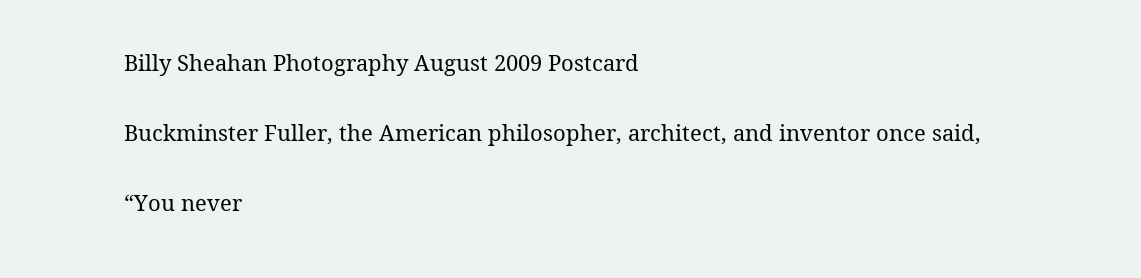Billy Sheahan Photography August 2009 Postcard

Buckminster Fuller, the American philosopher, architect, and inventor once said,

“You never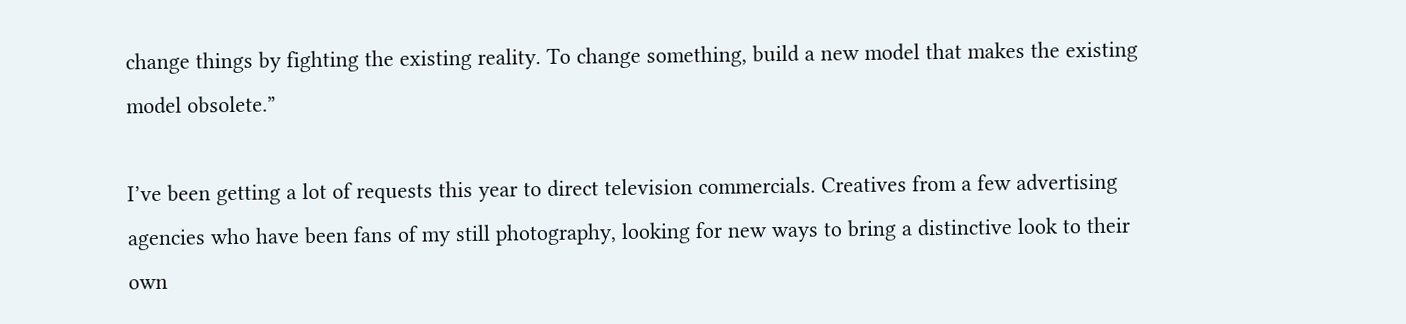change things by fighting the existing reality. To change something, build a new model that makes the existing model obsolete.”

I’ve been getting a lot of requests this year to direct television commercials. Creatives from a few advertising agencies who have been fans of my still photography, looking for new ways to bring a distinctive look to their own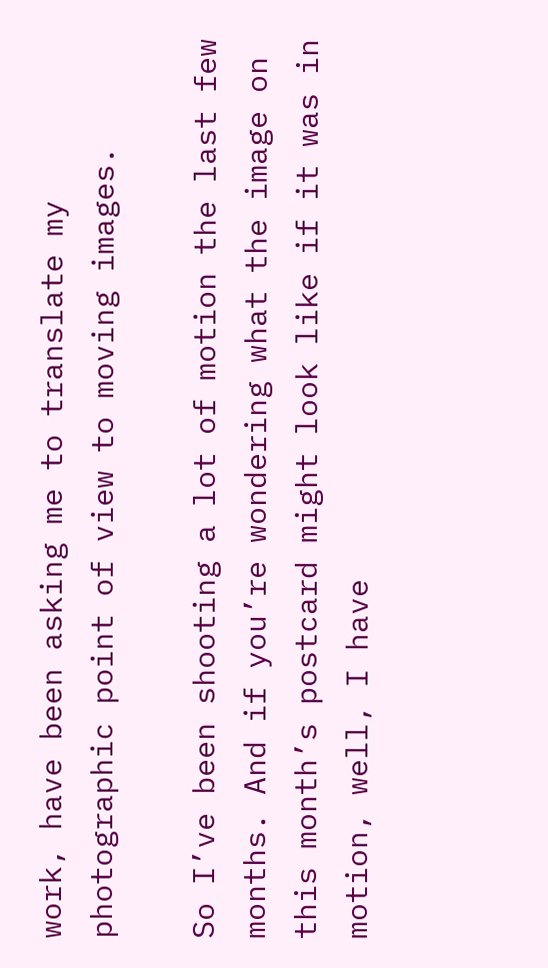work, have been asking me to translate my photographic point of view to moving images.

So I’ve been shooting a lot of motion the last few months. And if you’re wondering what the image on this month’s postcard might look like if it was in motion, well, I have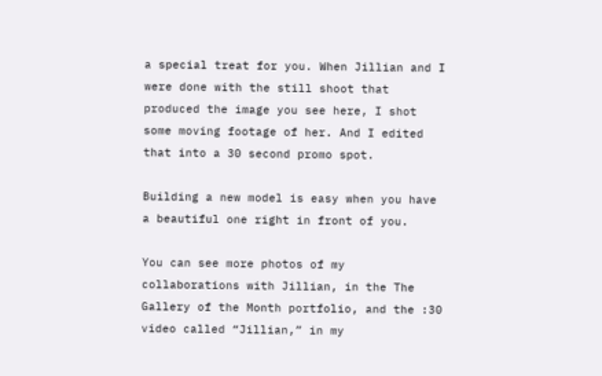a special treat for you. When Jillian and I were done with the still shoot that produced the image you see here, I shot some moving footage of her. And I edited that into a 30 second promo spot.

Building a new model is easy when you have a beautiful one right in front of you.

You can see more photos of my collaborations with Jillian, in the The Gallery of the Month portfolio, and the :30 video called “Jillian,” in my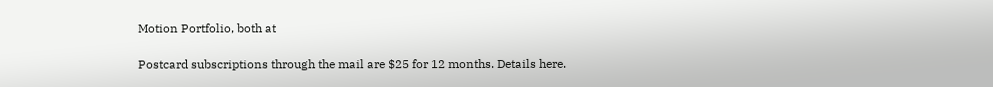Motion Portfolio, both at

Postcard subscriptions through the mail are $25 for 12 months. Details here.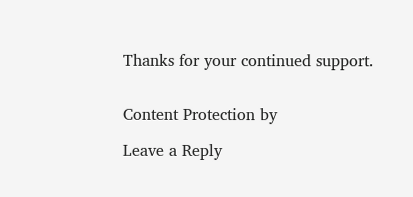Thanks for your continued support.


Content Protection by

Leave a Reply